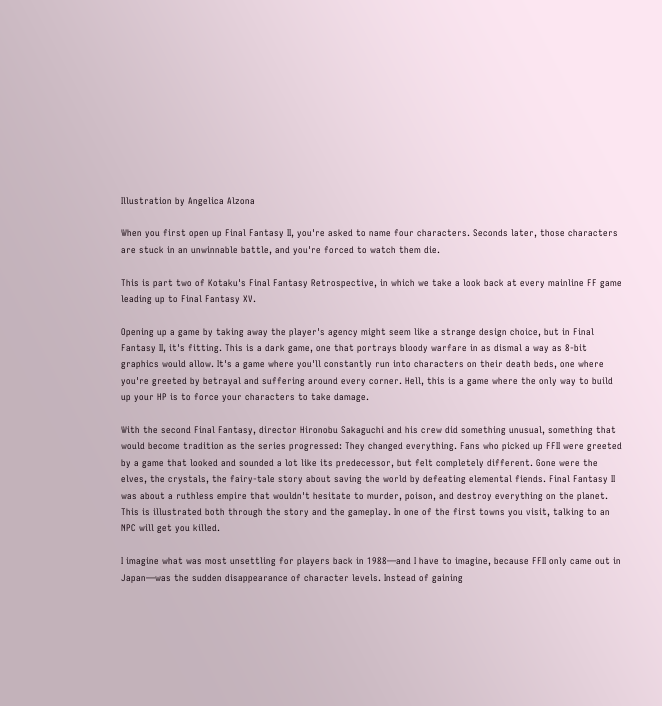Illustration by Angelica Alzona

When you first open up Final Fantasy II, you're asked to name four characters. Seconds later, those characters are stuck in an unwinnable battle, and you're forced to watch them die.

This is part two of Kotaku's Final Fantasy Retrospective, in which we take a look back at every mainline FF game leading up to Final Fantasy XV.

Opening up a game by taking away the player's agency might seem like a strange design choice, but in Final Fantasy II, it's fitting. This is a dark game, one that portrays bloody warfare in as dismal a way as 8-bit graphics would allow. It's a game where you'll constantly run into characters on their death beds, one where you're greeted by betrayal and suffering around every corner. Hell, this is a game where the only way to build up your HP is to force your characters to take damage.

With the second Final Fantasy, director Hironobu Sakaguchi and his crew did something unusual, something that would become tradition as the series progressed: They changed everything. Fans who picked up FFII were greeted by a game that looked and sounded a lot like its predecessor, but felt completely different. Gone were the elves, the crystals, the fairy-tale story about saving the world by defeating elemental fiends. Final Fantasy II was about a ruthless empire that wouldn't hesitate to murder, poison, and destroy everything on the planet. This is illustrated both through the story and the gameplay. In one of the first towns you visit, talking to an NPC will get you killed.

I imagine what was most unsettling for players back in 1988—and I have to imagine, because FFII only came out in Japan—was the sudden disappearance of character levels. Instead of gaining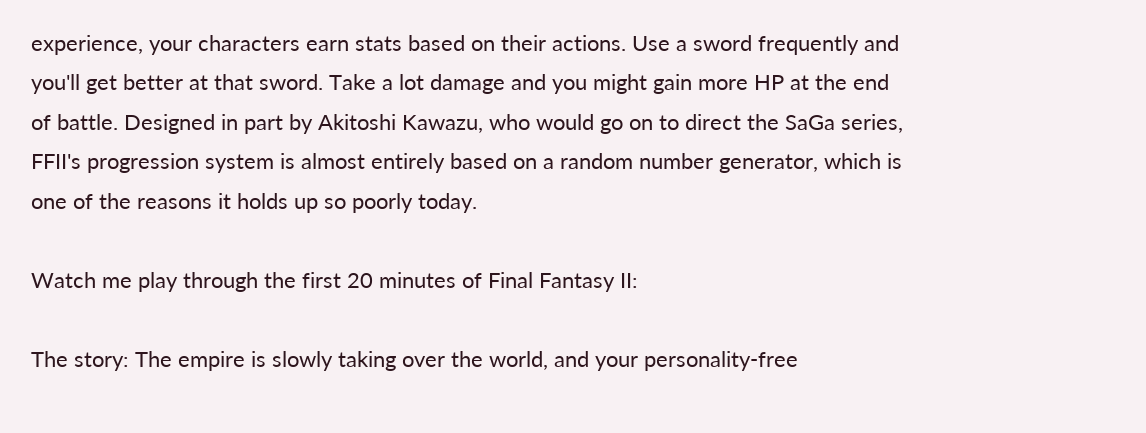experience, your characters earn stats based on their actions. Use a sword frequently and you'll get better at that sword. Take a lot damage and you might gain more HP at the end of battle. Designed in part by Akitoshi Kawazu, who would go on to direct the SaGa series, FFII's progression system is almost entirely based on a random number generator, which is one of the reasons it holds up so poorly today.

Watch me play through the first 20 minutes of Final Fantasy II:

The story: The empire is slowly taking over the world, and your personality-free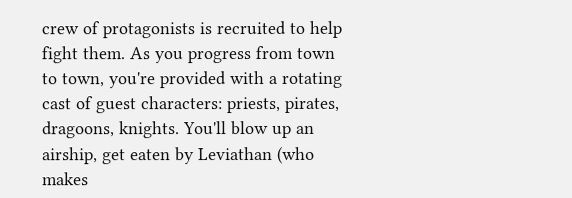crew of protagonists is recruited to help fight them. As you progress from town to town, you're provided with a rotating cast of guest characters: priests, pirates, dragoons, knights. You'll blow up an airship, get eaten by Leviathan (who makes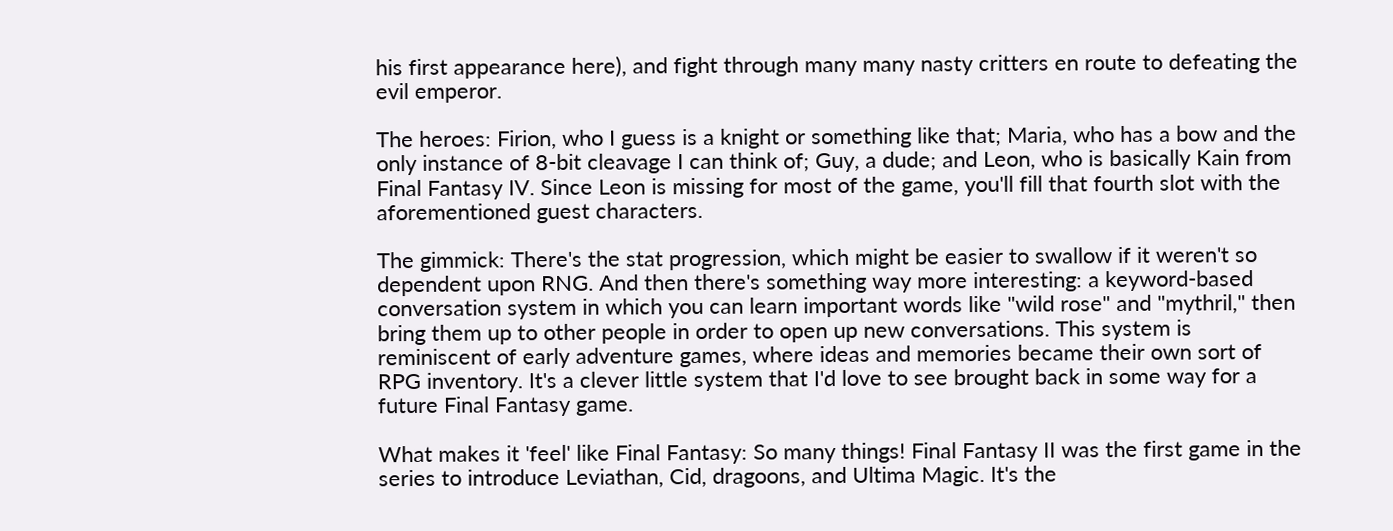his first appearance here), and fight through many many nasty critters en route to defeating the evil emperor.

The heroes: Firion, who I guess is a knight or something like that; Maria, who has a bow and the only instance of 8-bit cleavage I can think of; Guy, a dude; and Leon, who is basically Kain from Final Fantasy IV. Since Leon is missing for most of the game, you'll fill that fourth slot with the aforementioned guest characters.

The gimmick: There's the stat progression, which might be easier to swallow if it weren't so dependent upon RNG. And then there's something way more interesting: a keyword-based conversation system in which you can learn important words like "wild rose" and "mythril," then bring them up to other people in order to open up new conversations. This system is reminiscent of early adventure games, where ideas and memories became their own sort of RPG inventory. It's a clever little system that I'd love to see brought back in some way for a future Final Fantasy game.

What makes it 'feel' like Final Fantasy: So many things! Final Fantasy II was the first game in the series to introduce Leviathan, Cid, dragoons, and Ultima Magic. It's the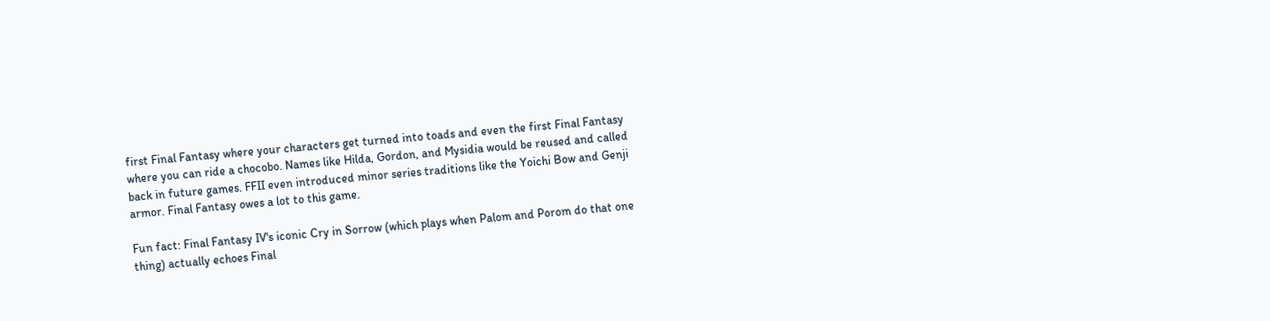first Final Fantasy where your characters get turned into toads and even the first Final Fantasy where you can ride a chocobo. Names like Hilda, Gordon, and Mysidia would be reused and called back in future games. FFII even introduced minor series traditions like the Yoichi Bow and Genji armor. Final Fantasy owes a lot to this game.

Fun fact: Final Fantasy IV's iconic Cry in Sorrow (which plays when Palom and Porom do that one thing) actually echoes Final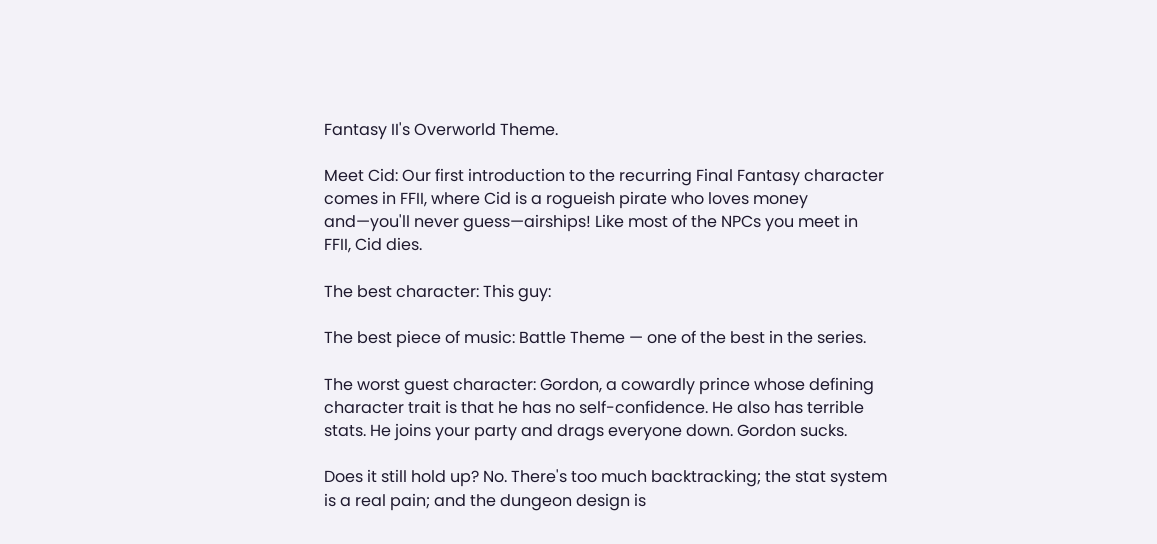Fantasy II's Overworld Theme.

Meet Cid: Our first introduction to the recurring Final Fantasy character comes in FFII, where Cid is a rogueish pirate who loves money and—you'll never guess—airships! Like most of the NPCs you meet in FFII, Cid dies.

The best character: This guy:

The best piece of music: Battle Theme — one of the best in the series.

The worst guest character: Gordon, a cowardly prince whose defining character trait is that he has no self-confidence. He also has terrible stats. He joins your party and drags everyone down. Gordon sucks.

Does it still hold up? No. There's too much backtracking; the stat system is a real pain; and the dungeon design is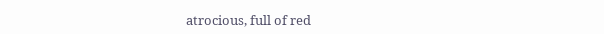atrocious, full of red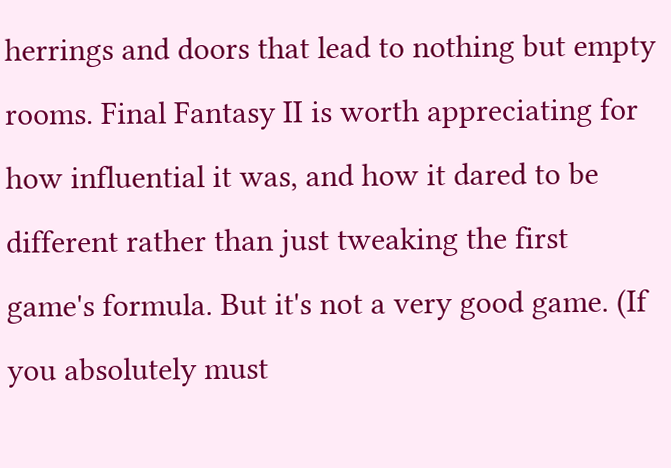herrings and doors that lead to nothing but empty rooms. Final Fantasy II is worth appreciating for how influential it was, and how it dared to be different rather than just tweaking the first game's formula. But it's not a very good game. (If you absolutely must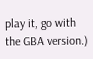play it, go with the GBA version.)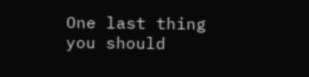One last thing you should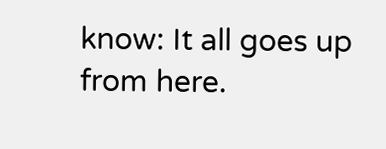know: It all goes up from here.